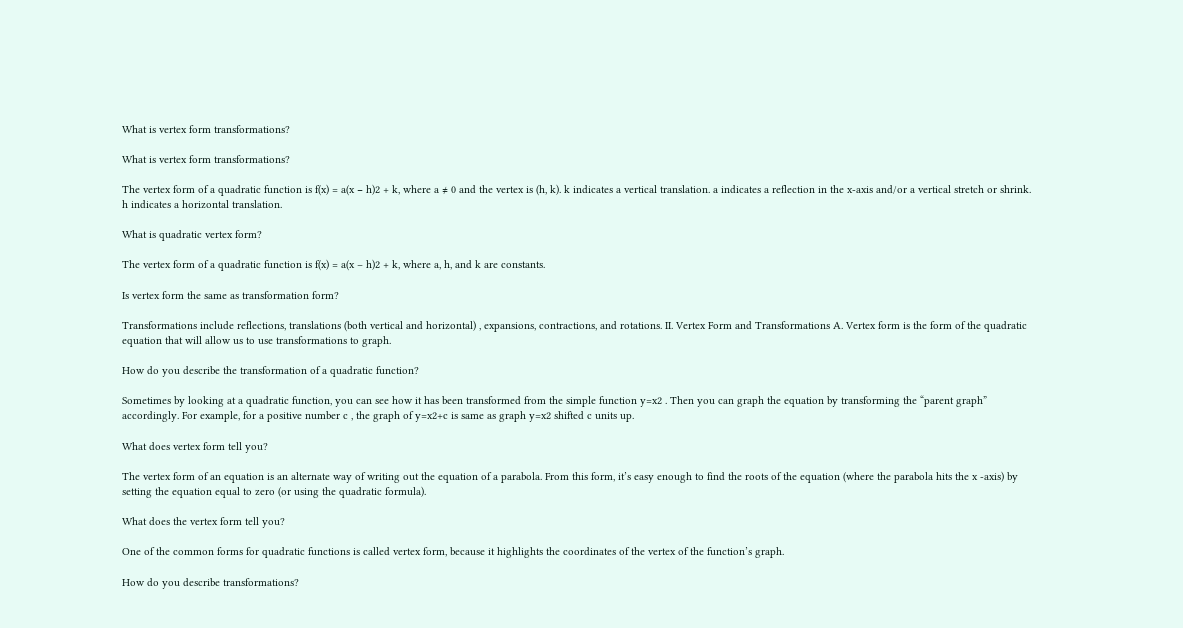What is vertex form transformations?

What is vertex form transformations?

The vertex form of a quadratic function is f(x) = a(x − h)2 + k, where a ≠ 0 and the vertex is (h, k). k indicates a vertical translation. a indicates a reflection in the x-axis and/or a vertical stretch or shrink. h indicates a horizontal translation.

What is quadratic vertex form?

The vertex form of a quadratic function is f(x) = a(x – h)2 + k, where a, h, and k are constants.

Is vertex form the same as transformation form?

Transformations include reflections, translations (both vertical and horizontal) , expansions, contractions, and rotations. II. Vertex Form and Transformations A. Vertex form is the form of the quadratic equation that will allow us to use transformations to graph.

How do you describe the transformation of a quadratic function?

Sometimes by looking at a quadratic function, you can see how it has been transformed from the simple function y=x2 . Then you can graph the equation by transforming the “parent graph” accordingly. For example, for a positive number c , the graph of y=x2+c is same as graph y=x2 shifted c units up.

What does vertex form tell you?

The vertex form of an equation is an alternate way of writing out the equation of a parabola. From this form, it’s easy enough to find the roots of the equation (where the parabola hits the x -axis) by setting the equation equal to zero (or using the quadratic formula).

What does the vertex form tell you?

One of the common forms for quadratic functions is called vertex form, because it highlights the coordinates of the vertex of the function’s graph.

How do you describe transformations?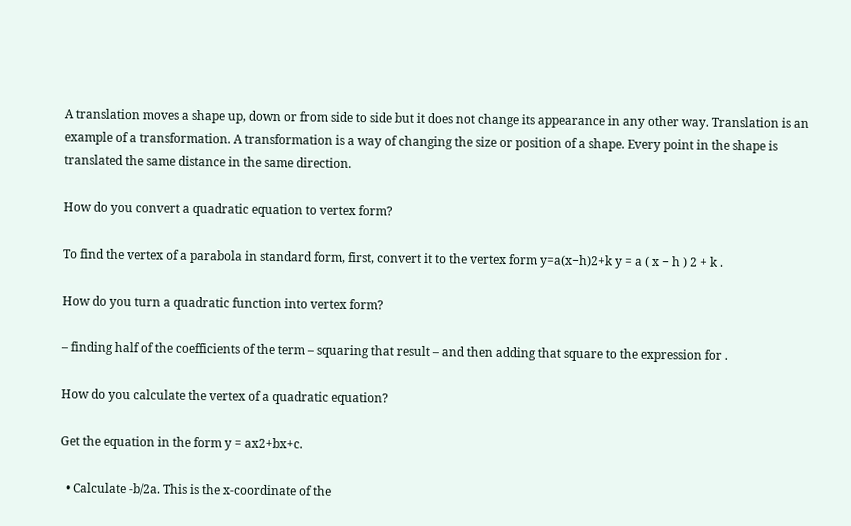A translation moves a shape up, down or from side to side but it does not change its appearance in any other way. Translation is an example of a transformation. A transformation is a way of changing the size or position of a shape. Every point in the shape is translated the same distance in the same direction.

How do you convert a quadratic equation to vertex form?

To find the vertex of a parabola in standard form, first, convert it to the vertex form y=a(x−h)2+k y = a ( x − h ) 2 + k .

How do you turn a quadratic function into vertex form?

– finding half of the coefficients of the term – squaring that result – and then adding that square to the expression for .

How do you calculate the vertex of a quadratic equation?

Get the equation in the form y = ax2+bx+c.

  • Calculate -b/2a. This is the x-coordinate of the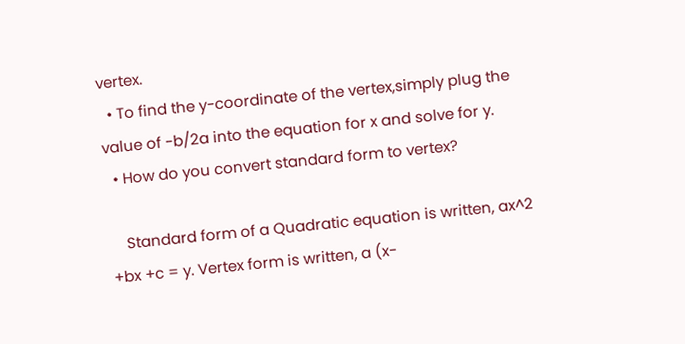vertex.
  • To find the y-coordinate of the vertex,simply plug the value of -b/2a into the equation for x and solve for y.
  • How do you convert standard form to vertex?

    Standard form of a Quadratic equation is written, ax^2 +bx +c = y. Vertex form is written, a (x-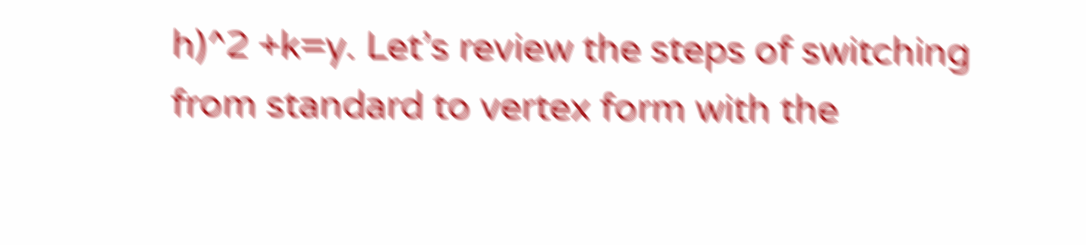h)^2 +k=y. Let’s review the steps of switching from standard to vertex form with the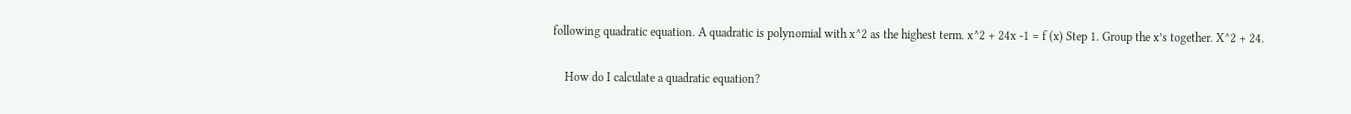following quadratic equation. A quadratic is polynomial with x^2 as the highest term. x^2 + 24x -1 = f (x) Step 1. Group the x’s together. X^2 + 24.

    How do I calculate a quadratic equation?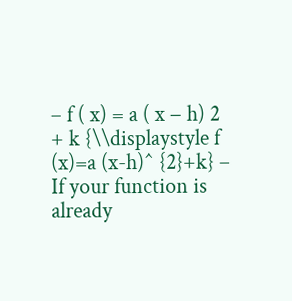– f ( x) = a ( x − h) 2 + k {\\displaystyle f (x)=a (x-h)^ {2}+k} – If your function is already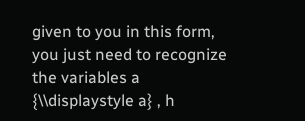given to you in this form, you just need to recognize the variables a {\\displaystyle a} , h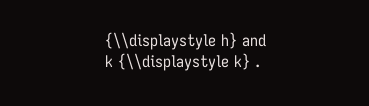{\\displaystyle h} and k {\\displaystyle k} .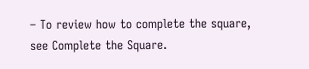– To review how to complete the square, see Complete the Square.